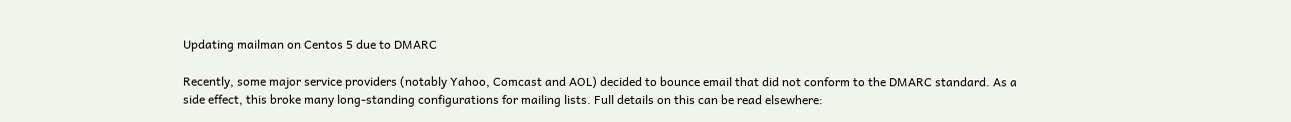Updating mailman on Centos 5 due to DMARC

Recently, some major service providers (notably Yahoo, Comcast and AOL) decided to bounce email that did not conform to the DMARC standard. As a side effect, this broke many long-standing configurations for mailing lists. Full details on this can be read elsewhere: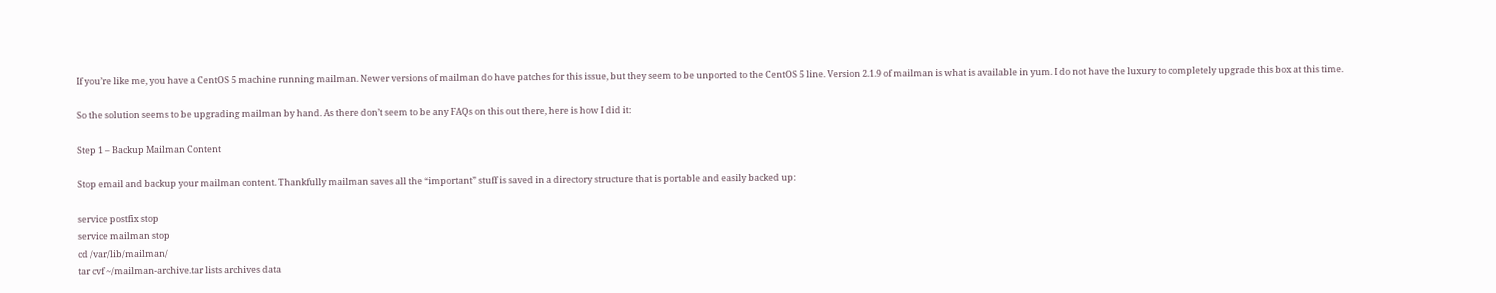If you’re like me, you have a CentOS 5 machine running mailman. Newer versions of mailman do have patches for this issue, but they seem to be unported to the CentOS 5 line. Version 2.1.9 of mailman is what is available in yum. I do not have the luxury to completely upgrade this box at this time.

So the solution seems to be upgrading mailman by hand. As there don’t seem to be any FAQs on this out there, here is how I did it:

Step 1 – Backup Mailman Content

Stop email and backup your mailman content. Thankfully mailman saves all the “important” stuff is saved in a directory structure that is portable and easily backed up:

service postfix stop
service mailman stop
cd /var/lib/mailman/
tar cvf ~/mailman-archive.tar lists archives data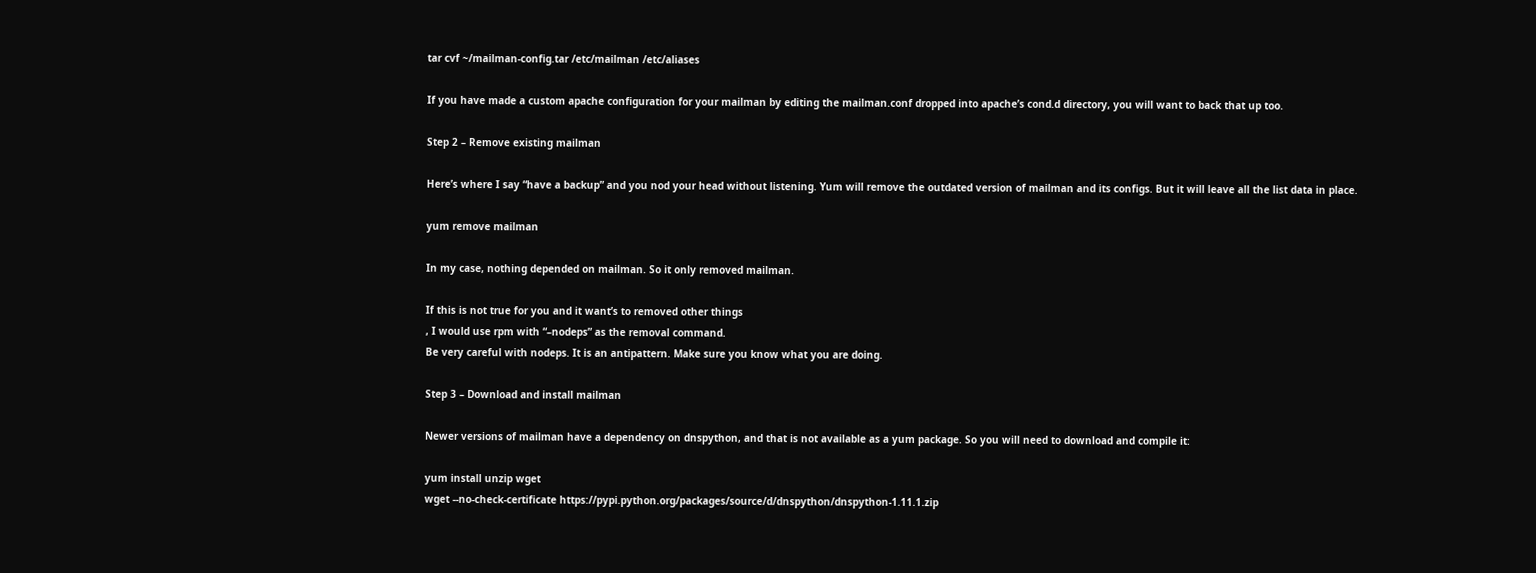tar cvf ~/mailman-config.tar /etc/mailman /etc/aliases

If you have made a custom apache configuration for your mailman by editing the mailman.conf dropped into apache’s cond.d directory, you will want to back that up too.

Step 2 – Remove existing mailman

Here’s where I say “have a backup” and you nod your head without listening. Yum will remove the outdated version of mailman and its configs. But it will leave all the list data in place.

yum remove mailman

In my case, nothing depended on mailman. So it only removed mailman.

If this is not true for you and it want’s to removed other things
, I would use rpm with “–nodeps” as the removal command.
Be very careful with nodeps. It is an antipattern. Make sure you know what you are doing.

Step 3 – Download and install mailman

Newer versions of mailman have a dependency on dnspython, and that is not available as a yum package. So you will need to download and compile it:

yum install unzip wget
wget --no-check-certificate https://pypi.python.org/packages/source/d/dnspython/dnspython-1.11.1.zip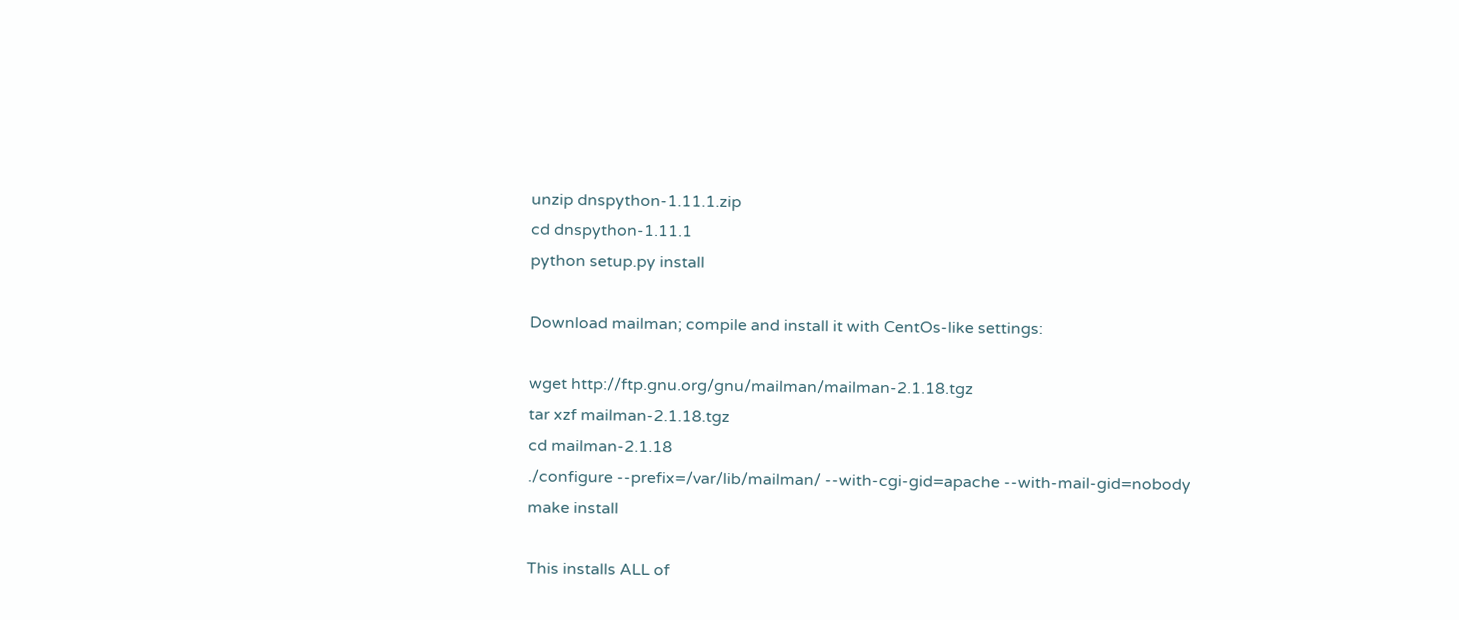unzip dnspython-1.11.1.zip
cd dnspython-1.11.1
python setup.py install

Download mailman; compile and install it with CentOs-like settings:

wget http://ftp.gnu.org/gnu/mailman/mailman-2.1.18.tgz
tar xzf mailman-2.1.18.tgz
cd mailman-2.1.18
./configure --prefix=/var/lib/mailman/ --with-cgi-gid=apache --with-mail-gid=nobody
make install

This installs ALL of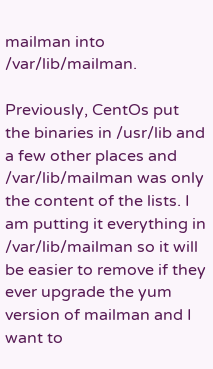mailman into /var/lib/mailman.

Previously, CentOs put the binaries in /usr/lib and a few other places and /var/lib/mailman was only the content of the lists. I am putting it everything in /var/lib/mailman so it will be easier to remove if they ever upgrade the yum version of mailman and I want to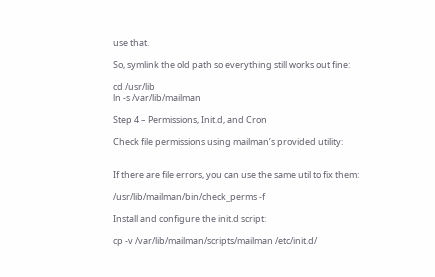use that.

So, symlink the old path so everything still works out fine:

cd /usr/lib
ln -s /var/lib/mailman

Step 4 – Permissions, Init.d, and Cron

Check file permissions using mailman’s provided utility:


If there are file errors, you can use the same util to fix them:

/usr/lib/mailman/bin/check_perms -f

Install and configure the init.d script:

cp -v /var/lib/mailman/scripts/mailman /etc/init.d/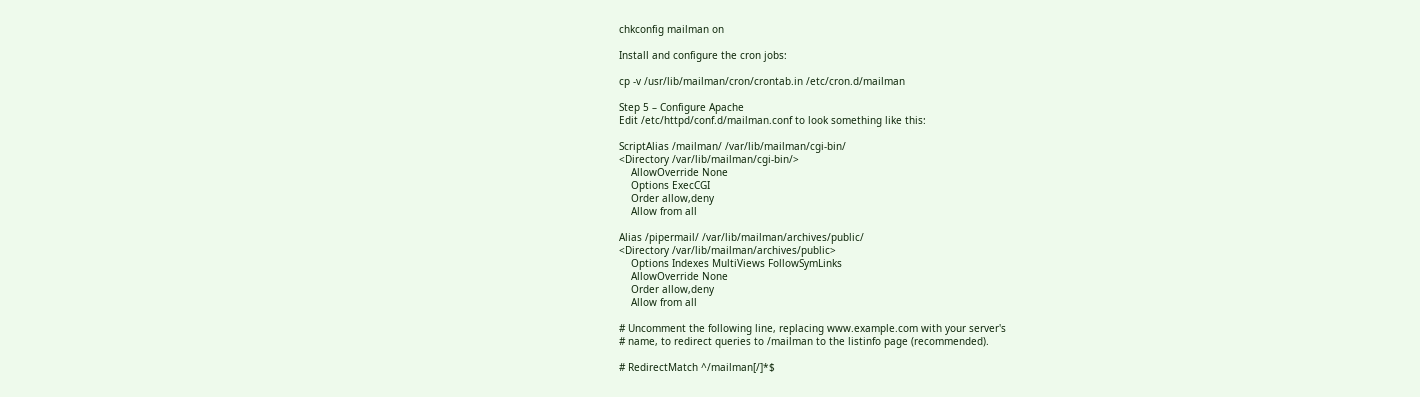chkconfig mailman on

Install and configure the cron jobs:

cp -v /usr/lib/mailman/cron/crontab.in /etc/cron.d/mailman

Step 5 – Configure Apache
Edit /etc/httpd/conf.d/mailman.conf to look something like this:

ScriptAlias /mailman/ /var/lib/mailman/cgi-bin/
<Directory /var/lib/mailman/cgi-bin/>
    AllowOverride None
    Options ExecCGI
    Order allow,deny
    Allow from all

Alias /pipermail/ /var/lib/mailman/archives/public/
<Directory /var/lib/mailman/archives/public>
    Options Indexes MultiViews FollowSymLinks
    AllowOverride None
    Order allow,deny
    Allow from all

# Uncomment the following line, replacing www.example.com with your server's
# name, to redirect queries to /mailman to the listinfo page (recommended).

# RedirectMatch ^/mailman[/]*$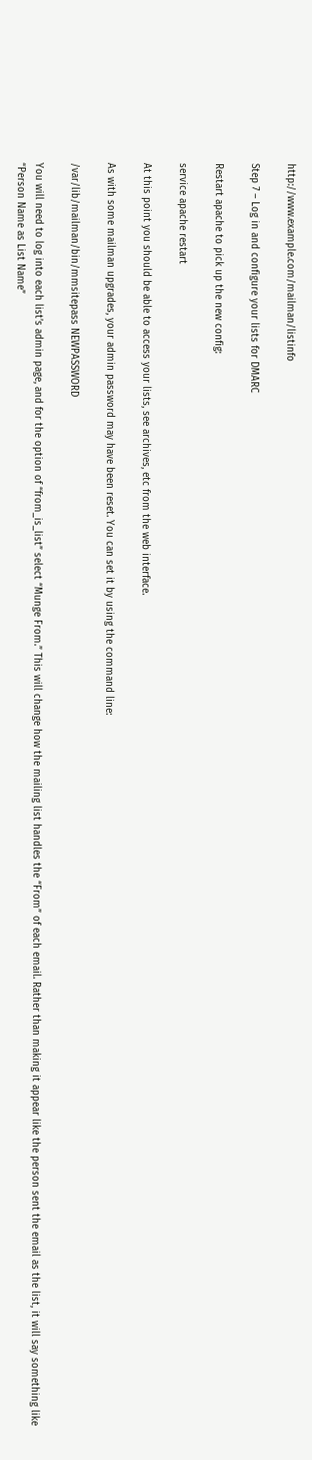http://www.example.com/mailman/listinfo

Step 7 – Log in and configure your lists for DMARC

Restart apache to pick up the new config:

service apache restart

At this point you should be able to access your lists, see archives, etc from the web interface.

As with some mailman upgrades, your admin password may have been reset. You can set it by using the command line:

/var/lib/mailman/bin/mmsitepass NEWPASSWORD

You will need to log into each list’s admin page, and for the option of “from_is_list” select “Munge From.” This will change how the mailing list handles the “From” of each email. Rather than making it appear like the person sent the email as the list, it will say something like “Person Name as List Name”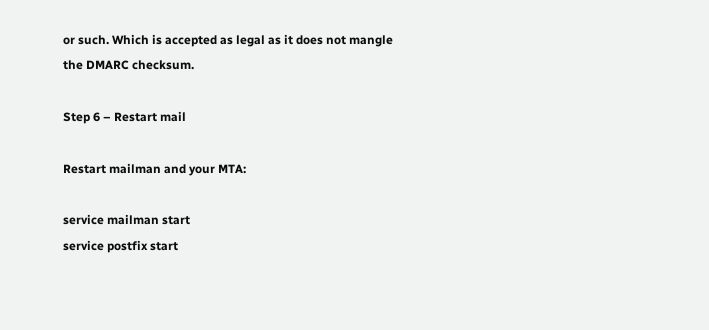or such. Which is accepted as legal as it does not mangle the DMARC checksum.

Step 6 – Restart mail

Restart mailman and your MTA:

service mailman start
service postfix start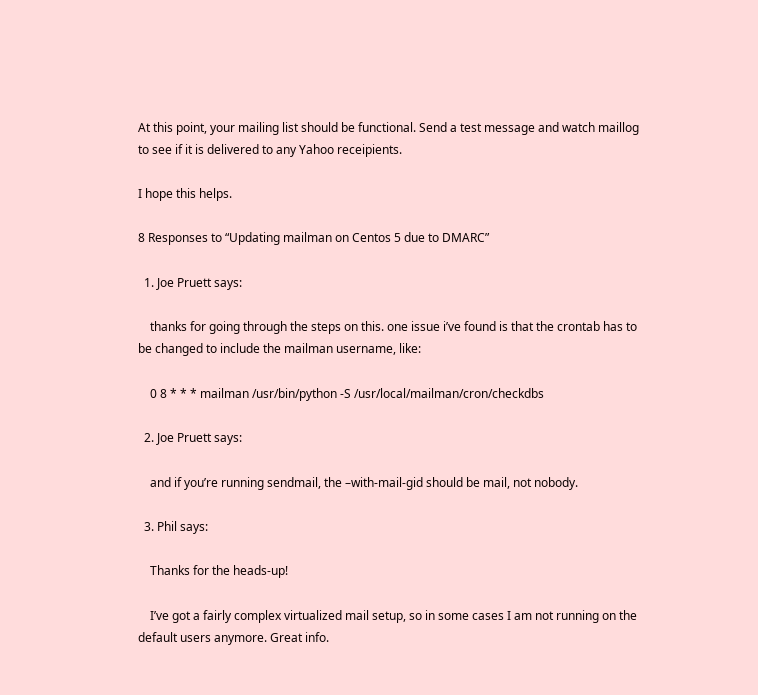At this point, your mailing list should be functional. Send a test message and watch maillog to see if it is delivered to any Yahoo receipients.

I hope this helps.

8 Responses to “Updating mailman on Centos 5 due to DMARC”

  1. Joe Pruett says:

    thanks for going through the steps on this. one issue i’ve found is that the crontab has to be changed to include the mailman username, like:

    0 8 * * * mailman /usr/bin/python -S /usr/local/mailman/cron/checkdbs

  2. Joe Pruett says:

    and if you’re running sendmail, the –with-mail-gid should be mail, not nobody.

  3. Phil says:

    Thanks for the heads-up!

    I’ve got a fairly complex virtualized mail setup, so in some cases I am not running on the default users anymore. Great info.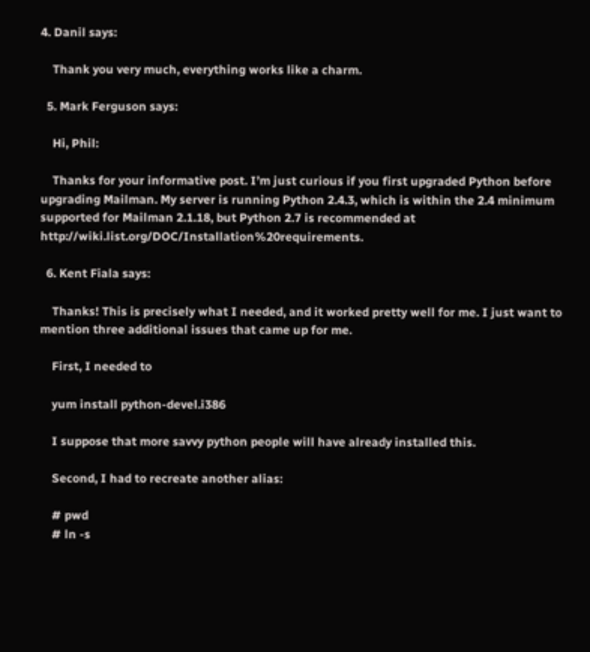4. Danil says:

    Thank you very much, everything works like a charm.

  5. Mark Ferguson says:

    Hi, Phil:

    Thanks for your informative post. I’m just curious if you first upgraded Python before upgrading Mailman. My server is running Python 2.4.3, which is within the 2.4 minimum supported for Mailman 2.1.18, but Python 2.7 is recommended at http://wiki.list.org/DOC/Installation%20requirements.

  6. Kent Fiala says:

    Thanks! This is precisely what I needed, and it worked pretty well for me. I just want to mention three additional issues that came up for me.

    First, I needed to

    yum install python-devel.i386

    I suppose that more savvy python people will have already installed this.

    Second, I had to recreate another alias:

    # pwd
    # ln -s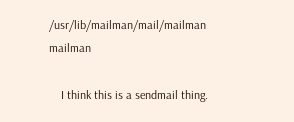/usr/lib/mailman/mail/mailman mailman

    I think this is a sendmail thing.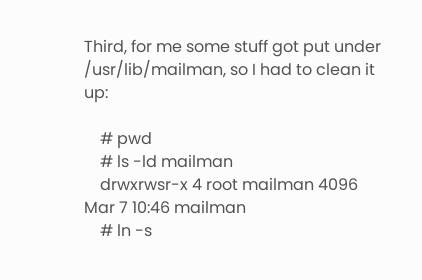Third, for me some stuff got put under /usr/lib/mailman, so I had to clean it up:

    # pwd
    # ls -ld mailman
    drwxrwsr-x 4 root mailman 4096 Mar 7 10:46 mailman
    # ln -s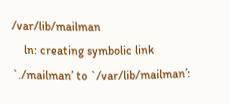/var/lib/mailman
    ln: creating symbolic link `./mailman’ to `/var/lib/mailman’: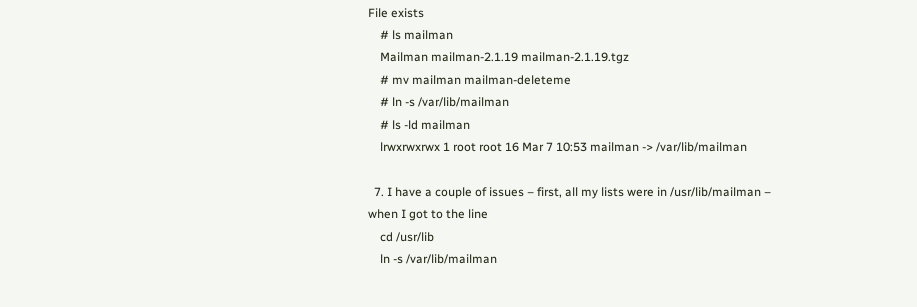File exists
    # ls mailman
    Mailman mailman-2.1.19 mailman-2.1.19.tgz
    # mv mailman mailman-deleteme
    # ln -s /var/lib/mailman
    # ls -ld mailman
    lrwxrwxrwx 1 root root 16 Mar 7 10:53 mailman -> /var/lib/mailman

  7. I have a couple of issues – first, all my lists were in /usr/lib/mailman – when I got to the line
    cd /usr/lib
    ln -s /var/lib/mailman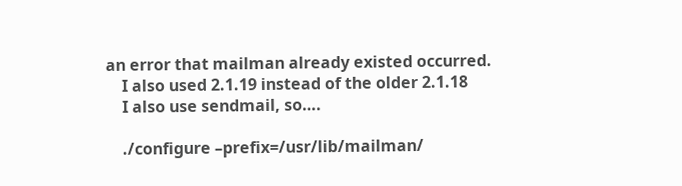an error that mailman already existed occurred.
    I also used 2.1.19 instead of the older 2.1.18
    I also use sendmail, so….

    ./configure –prefix=/usr/lib/mailman/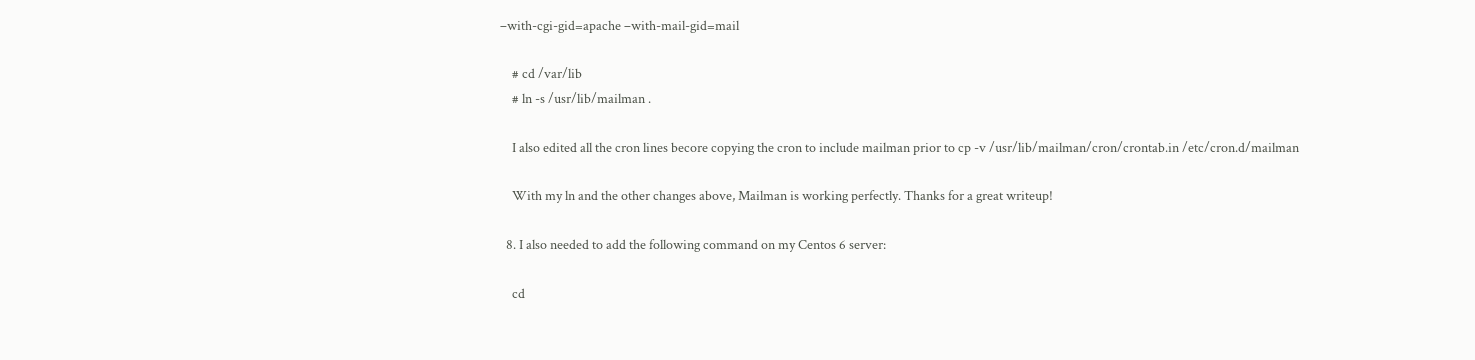–with-cgi-gid=apache –with-mail-gid=mail

    # cd /var/lib
    # ln -s /usr/lib/mailman .

    I also edited all the cron lines becore copying the cron to include mailman prior to cp -v /usr/lib/mailman/cron/crontab.in /etc/cron.d/mailman

    With my ln and the other changes above, Mailman is working perfectly. Thanks for a great writeup!

  8. I also needed to add the following command on my Centos 6 server:

    cd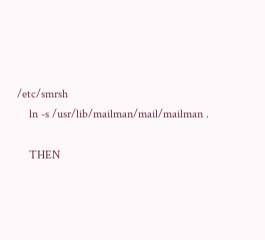/etc/smrsh
    ln -s /usr/lib/mailman/mail/mailman .

    THEN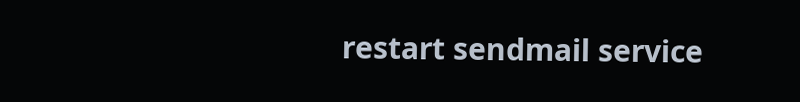restart sendmail service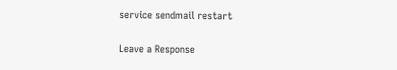service sendmail restart

Leave a Response